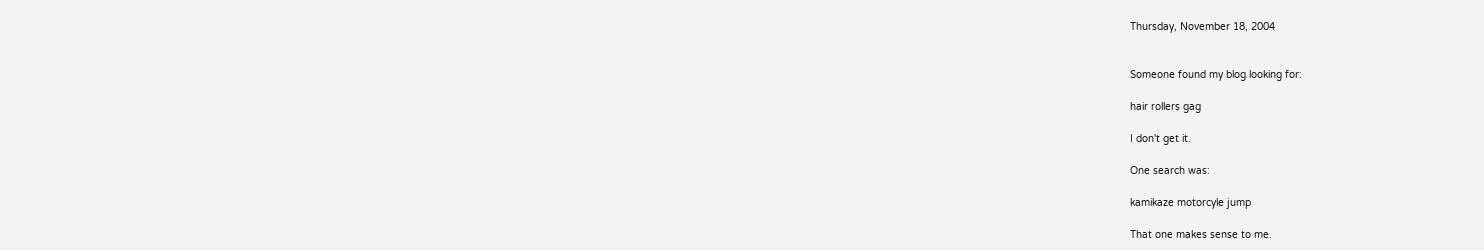Thursday, November 18, 2004


Someone found my blog looking for:

hair rollers gag

I don't get it.

One search was:

kamikaze motorcyle jump

That one makes sense to me.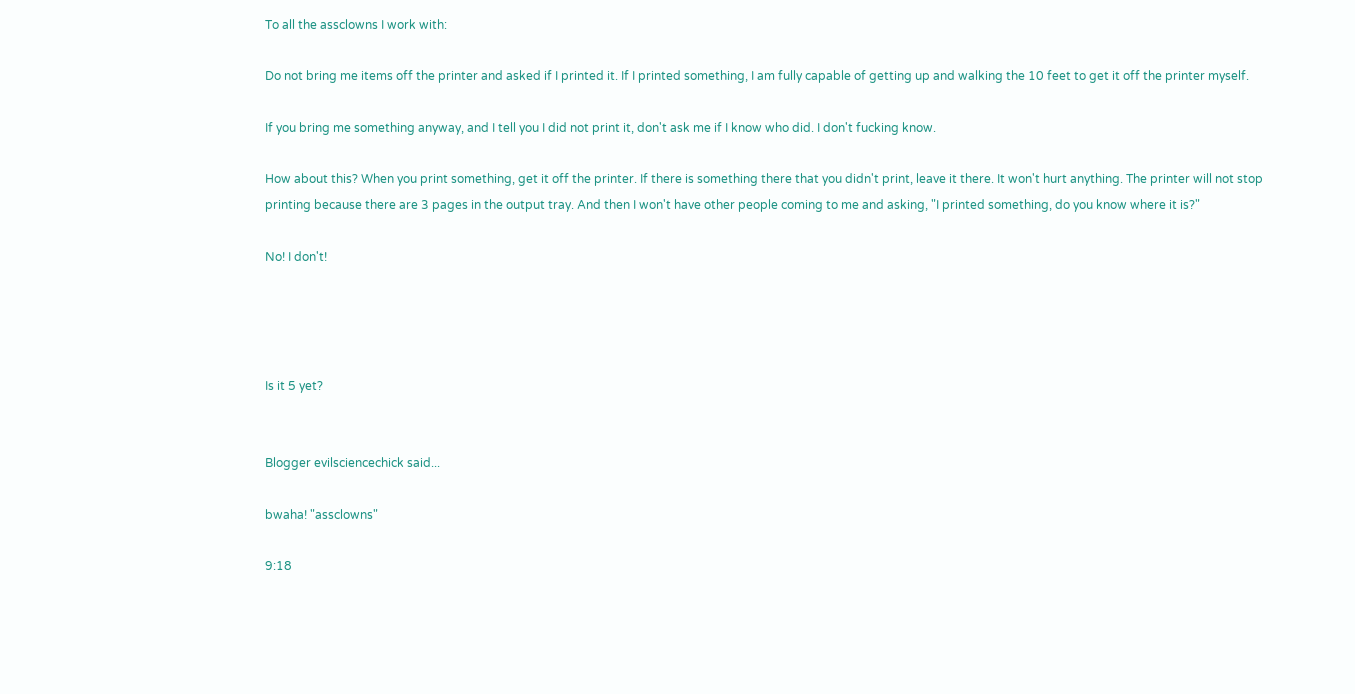To all the assclowns I work with:

Do not bring me items off the printer and asked if I printed it. If I printed something, I am fully capable of getting up and walking the 10 feet to get it off the printer myself.

If you bring me something anyway, and I tell you I did not print it, don't ask me if I know who did. I don't fucking know.

How about this? When you print something, get it off the printer. If there is something there that you didn't print, leave it there. It won't hurt anything. The printer will not stop printing because there are 3 pages in the output tray. And then I won't have other people coming to me and asking, "I printed something, do you know where it is?"

No! I don't!




Is it 5 yet?


Blogger evilsciencechick said...

bwaha! "assclowns"

9:18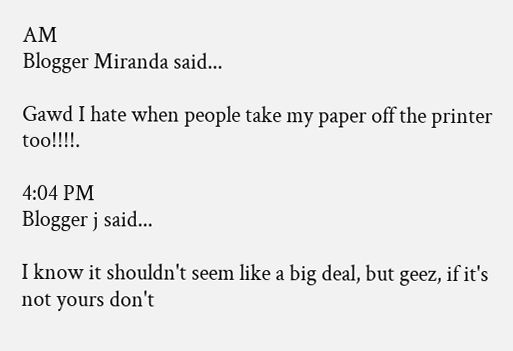AM
Blogger Miranda said...

Gawd I hate when people take my paper off the printer too!!!!.

4:04 PM
Blogger j said...

I know it shouldn't seem like a big deal, but geez, if it's not yours don't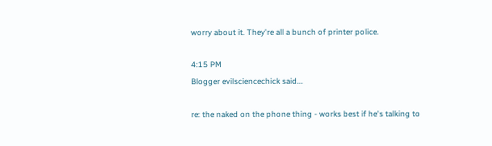worry about it. They're all a bunch of printer police.

4:15 PM
Blogger evilsciencechick said...

re: the naked on the phone thing - works best if he's talking to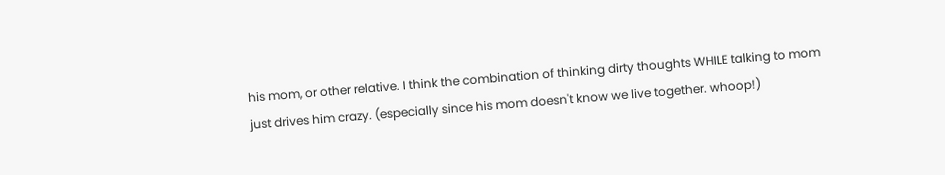his mom, or other relative. I think the combination of thinking dirty thoughts WHILE talking to mom just drives him crazy. (especially since his mom doesn't know we live together. whoop!)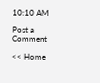10:10 AM

Post a Comment

<< Home